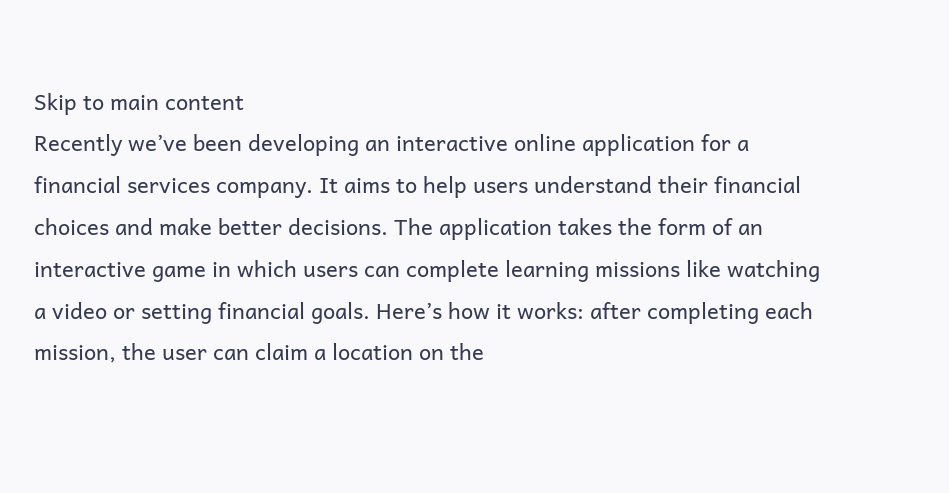Skip to main content
Recently we’ve been developing an interactive online application for a financial services company. It aims to help users understand their financial choices and make better decisions. The application takes the form of an interactive game in which users can complete learning missions like watching a video or setting financial goals. Here’s how it works: after completing each mission, the user can claim a location on the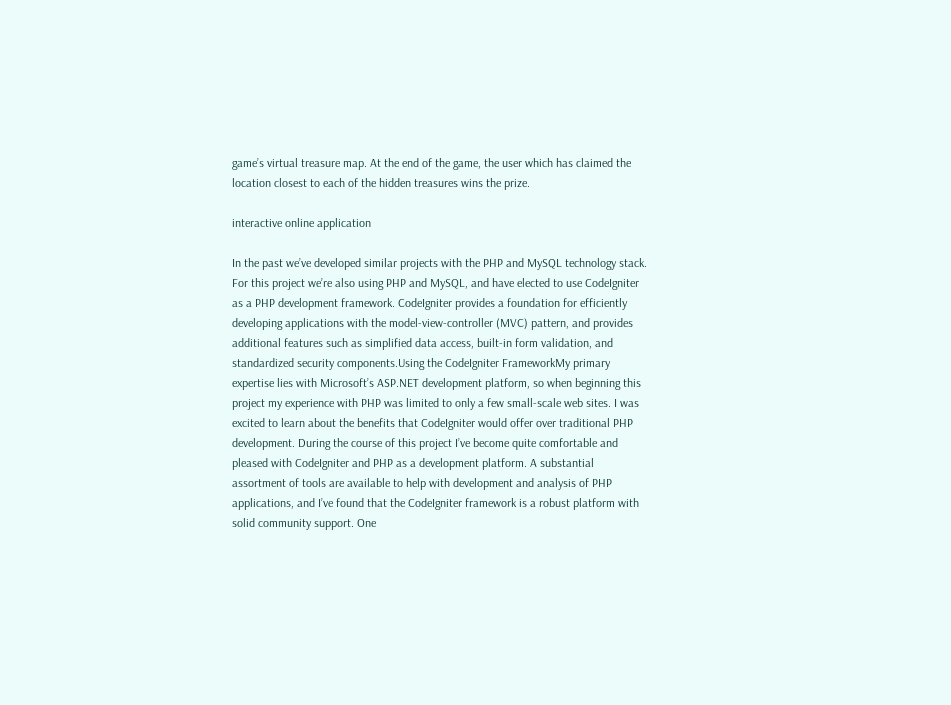game’s virtual treasure map. At the end of the game, the user which has claimed the location closest to each of the hidden treasures wins the prize.

interactive online application

In the past we’ve developed similar projects with the PHP and MySQL technology stack. For this project we’re also using PHP and MySQL, and have elected to use CodeIgniter as a PHP development framework. CodeIgniter provides a foundation for efficiently developing applications with the model-view-controller (MVC) pattern, and provides additional features such as simplified data access, built-in form validation, and standardized security components.Using the CodeIgniter FrameworkMy primary expertise lies with Microsoft’s ASP.NET development platform, so when beginning this project my experience with PHP was limited to only a few small-scale web sites. I was excited to learn about the benefits that CodeIgniter would offer over traditional PHP development. During the course of this project I’ve become quite comfortable and pleased with CodeIgniter and PHP as a development platform. A substantial assortment of tools are available to help with development and analysis of PHP applications, and I’ve found that the CodeIgniter framework is a robust platform with solid community support. One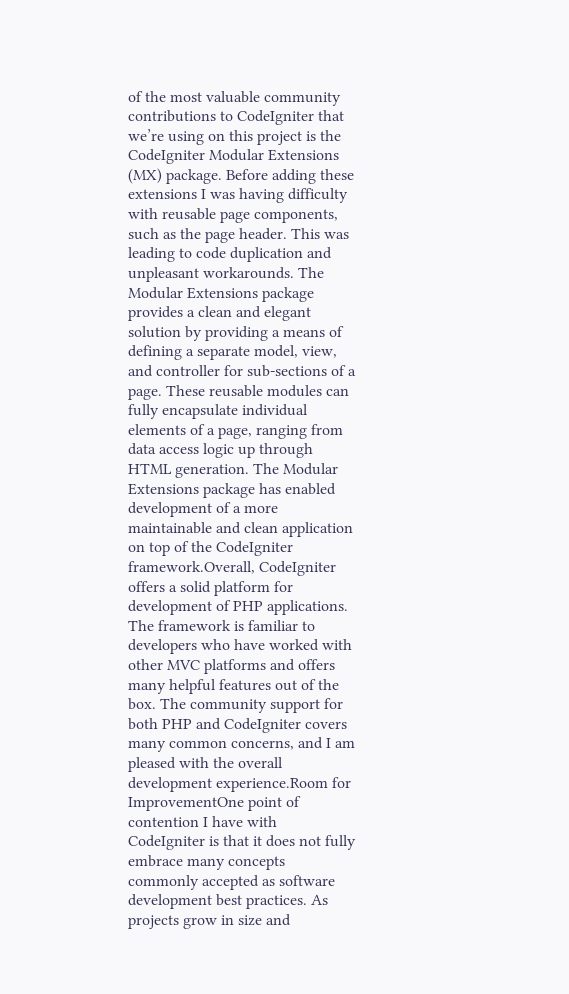of the most valuable community contributions to CodeIgniter that we’re using on this project is the CodeIgniter Modular Extensions (MX) package. Before adding these extensions I was having difficulty with reusable page components, such as the page header. This was leading to code duplication and unpleasant workarounds. The Modular Extensions package provides a clean and elegant solution by providing a means of defining a separate model, view, and controller for sub-sections of a page. These reusable modules can fully encapsulate individual elements of a page, ranging from data access logic up through HTML generation. The Modular Extensions package has enabled development of a more maintainable and clean application on top of the CodeIgniter framework.Overall, CodeIgniter offers a solid platform for development of PHP applications. The framework is familiar to developers who have worked with other MVC platforms and offers many helpful features out of the box. The community support for both PHP and CodeIgniter covers many common concerns, and I am pleased with the overall development experience.Room for ImprovementOne point of contention I have with CodeIgniter is that it does not fully embrace many concepts commonly accepted as software development best practices. As projects grow in size and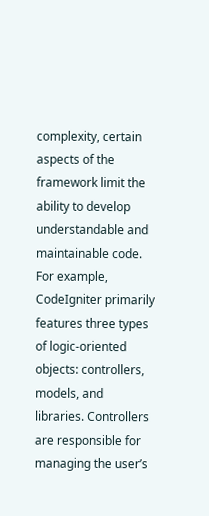complexity, certain aspects of the framework limit the ability to develop understandable and maintainable code. For example, CodeIgniter primarily features three types of logic-oriented objects: controllers, models, and libraries. Controllers are responsible for managing the user’s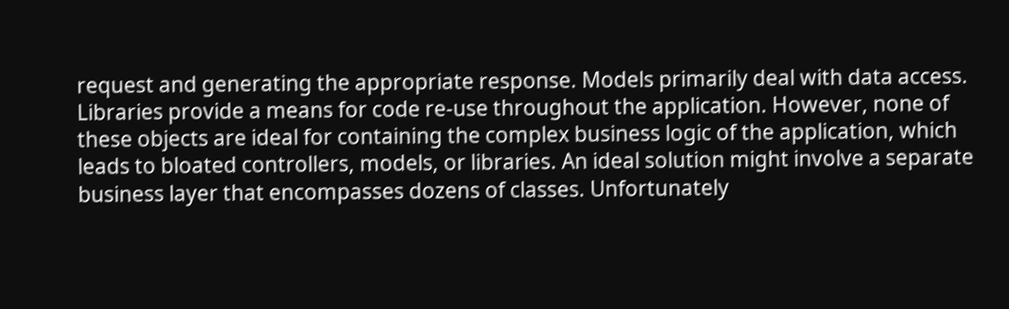request and generating the appropriate response. Models primarily deal with data access. Libraries provide a means for code re-use throughout the application. However, none of these objects are ideal for containing the complex business logic of the application, which leads to bloated controllers, models, or libraries. An ideal solution might involve a separate business layer that encompasses dozens of classes. Unfortunately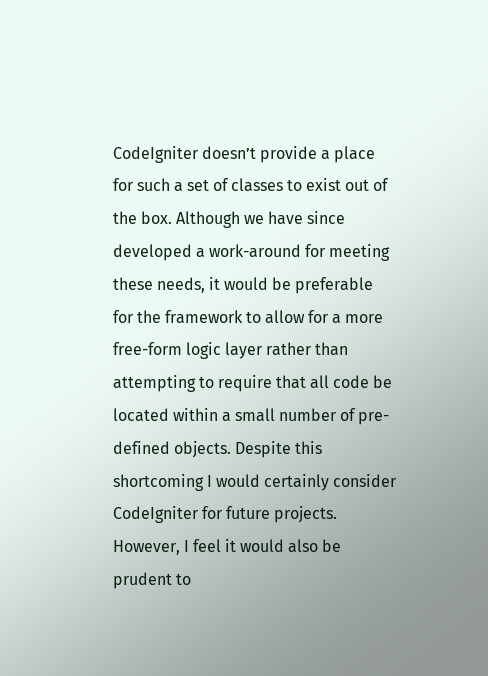CodeIgniter doesn’t provide a place for such a set of classes to exist out of the box. Although we have since developed a work-around for meeting these needs, it would be preferable for the framework to allow for a more free-form logic layer rather than attempting to require that all code be located within a small number of pre-defined objects. Despite this shortcoming I would certainly consider CodeIgniter for future projects. However, I feel it would also be prudent to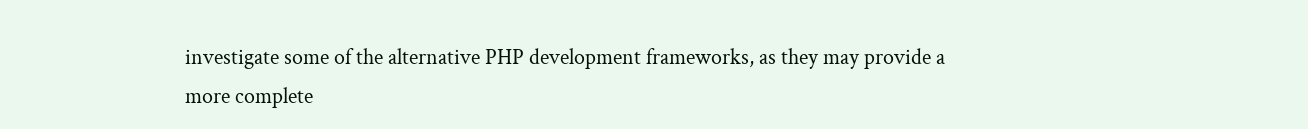investigate some of the alternative PHP development frameworks, as they may provide a more complete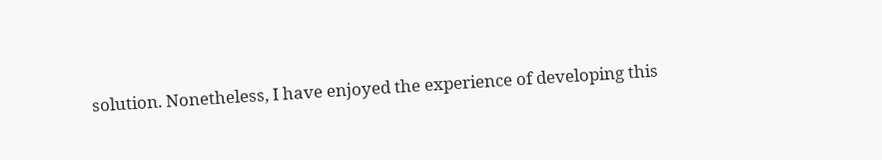solution. Nonetheless, I have enjoyed the experience of developing this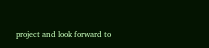project and look forward to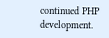continued PHP development.